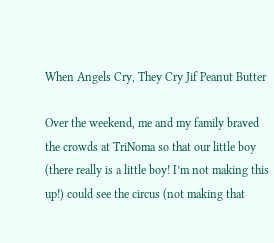When Angels Cry, They Cry Jif Peanut Butter

Over the weekend, me and my family braved the crowds at TriNoma so that our little boy (there really is a little boy! I’m not making this up!) could see the circus (not making that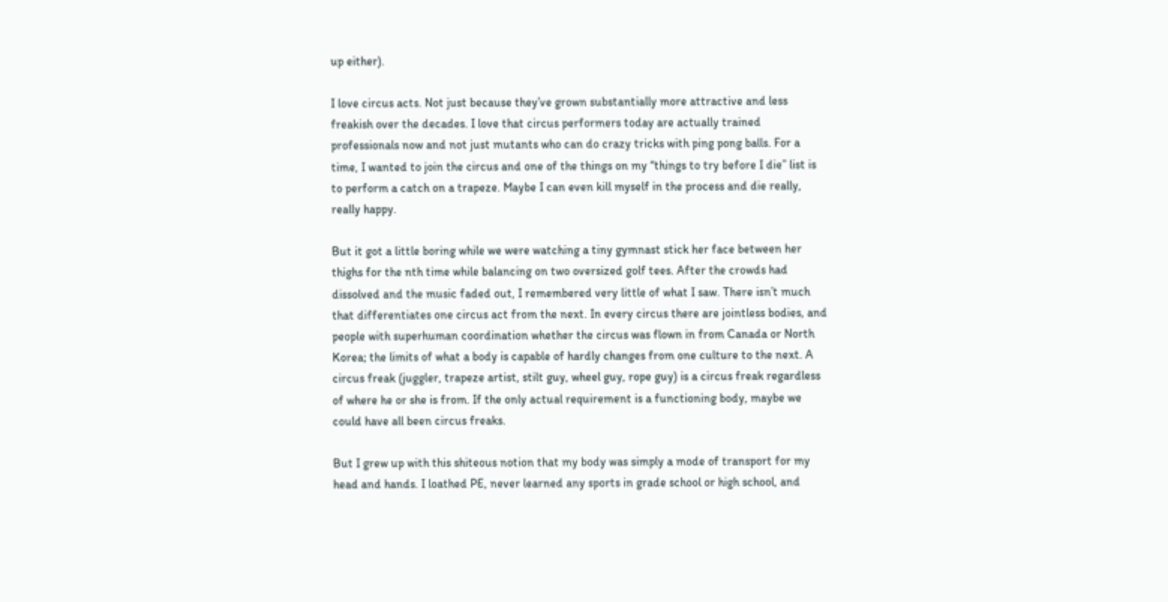up either).

I love circus acts. Not just because they’ve grown substantially more attractive and less freakish over the decades. I love that circus performers today are actually trained professionals now and not just mutants who can do crazy tricks with ping pong balls. For a time, I wanted to join the circus and one of the things on my “things to try before I die” list is to perform a catch on a trapeze. Maybe I can even kill myself in the process and die really, really happy.

But it got a little boring while we were watching a tiny gymnast stick her face between her thighs for the nth time while balancing on two oversized golf tees. After the crowds had dissolved and the music faded out, I remembered very little of what I saw. There isn’t much that differentiates one circus act from the next. In every circus there are jointless bodies, and people with superhuman coordination whether the circus was flown in from Canada or North Korea; the limits of what a body is capable of hardly changes from one culture to the next. A circus freak (juggler, trapeze artist, stilt guy, wheel guy, rope guy) is a circus freak regardless of where he or she is from. If the only actual requirement is a functioning body, maybe we could have all been circus freaks.

But I grew up with this shiteous notion that my body was simply a mode of transport for my head and hands. I loathed PE, never learned any sports in grade school or high school, and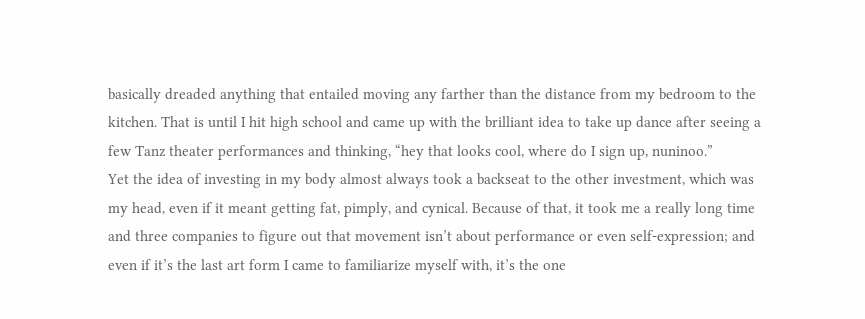basically dreaded anything that entailed moving any farther than the distance from my bedroom to the kitchen. That is until I hit high school and came up with the brilliant idea to take up dance after seeing a few Tanz theater performances and thinking, “hey that looks cool, where do I sign up, nuninoo.”
Yet the idea of investing in my body almost always took a backseat to the other investment, which was my head, even if it meant getting fat, pimply, and cynical. Because of that, it took me a really long time and three companies to figure out that movement isn’t about performance or even self-expression; and even if it’s the last art form I came to familiarize myself with, it’s the one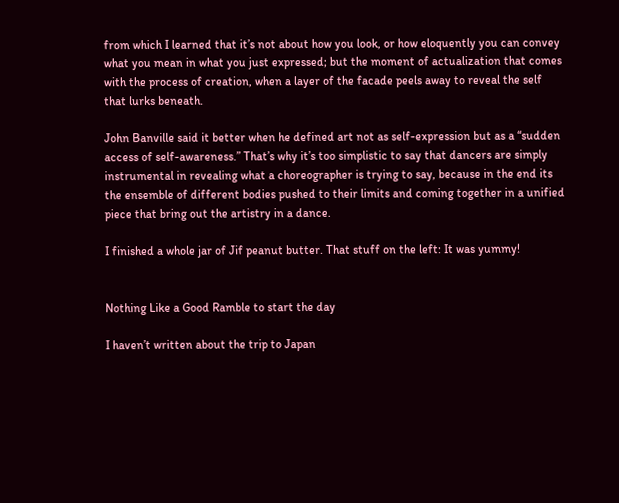from which I learned that it’s not about how you look, or how eloquently you can convey what you mean in what you just expressed; but the moment of actualization that comes with the process of creation, when a layer of the facade peels away to reveal the self that lurks beneath.

John Banville said it better when he defined art not as self-expression but as a “sudden access of self-awareness.” That’s why it’s too simplistic to say that dancers are simply instrumental in revealing what a choreographer is trying to say, because in the end its the ensemble of different bodies pushed to their limits and coming together in a unified piece that bring out the artistry in a dance.

I finished a whole jar of Jif peanut butter. That stuff on the left: It was yummy!


Nothing Like a Good Ramble to start the day

I haven’t written about the trip to Japan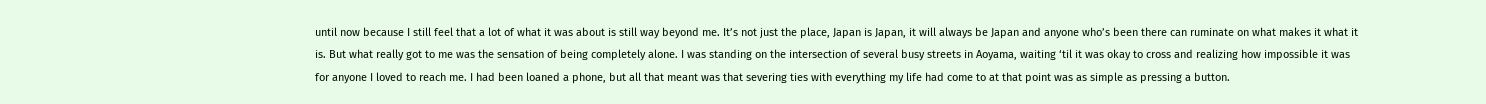until now because I still feel that a lot of what it was about is still way beyond me. It’s not just the place, Japan is Japan, it will always be Japan and anyone who’s been there can ruminate on what makes it what it is. But what really got to me was the sensation of being completely alone. I was standing on the intersection of several busy streets in Aoyama, waiting ‘til it was okay to cross and realizing how impossible it was for anyone I loved to reach me. I had been loaned a phone, but all that meant was that severing ties with everything my life had come to at that point was as simple as pressing a button.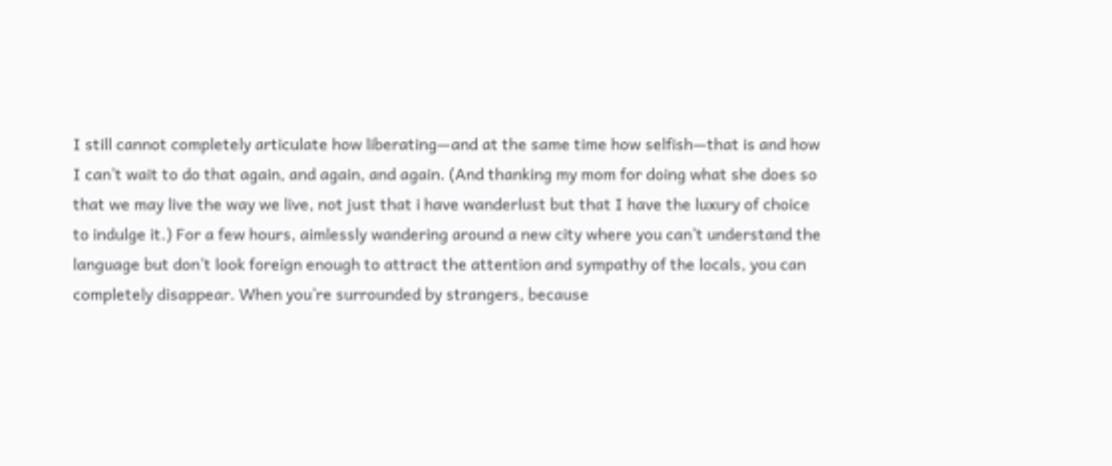I still cannot completely articulate how liberating—and at the same time how selfish—that is and how I can’t wait to do that again, and again, and again. (And thanking my mom for doing what she does so that we may live the way we live, not just that i have wanderlust but that I have the luxury of choice to indulge it.) For a few hours, aimlessly wandering around a new city where you can’t understand the language but don’t look foreign enough to attract the attention and sympathy of the locals, you can completely disappear. When you’re surrounded by strangers, because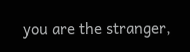you are the stranger,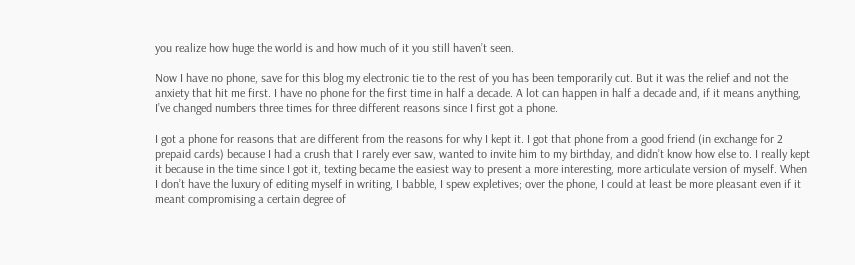you realize how huge the world is and how much of it you still haven’t seen.

Now I have no phone, save for this blog my electronic tie to the rest of you has been temporarily cut. But it was the relief and not the anxiety that hit me first. I have no phone for the first time in half a decade. A lot can happen in half a decade and, if it means anything, I’ve changed numbers three times for three different reasons since I first got a phone.

I got a phone for reasons that are different from the reasons for why I kept it. I got that phone from a good friend (in exchange for 2 prepaid cards) because I had a crush that I rarely ever saw, wanted to invite him to my birthday, and didn’t know how else to. I really kept it because in the time since I got it, texting became the easiest way to present a more interesting, more articulate version of myself. When I don’t have the luxury of editing myself in writing, I babble, I spew expletives; over the phone, I could at least be more pleasant even if it meant compromising a certain degree of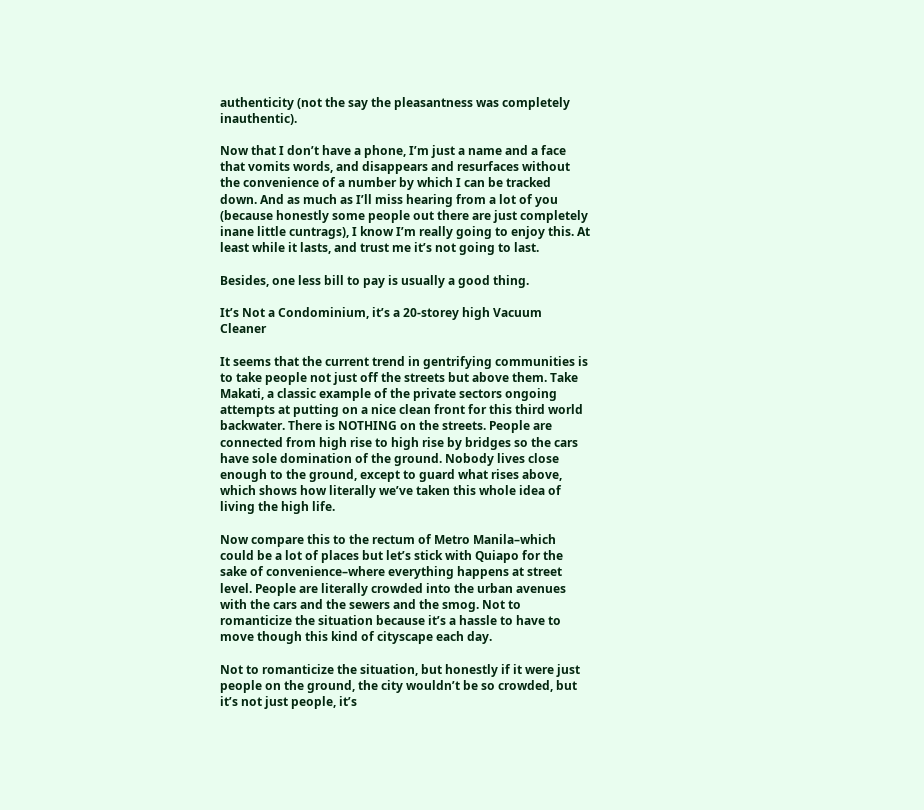authenticity (not the say the pleasantness was completely inauthentic).

Now that I don’t have a phone, I’m just a name and a face that vomits words, and disappears and resurfaces without the convenience of a number by which I can be tracked down. And as much as I’ll miss hearing from a lot of you (because honestly some people out there are just completely inane little cuntrags), I know I’m really going to enjoy this. At least while it lasts, and trust me it’s not going to last.

Besides, one less bill to pay is usually a good thing.

It’s Not a Condominium, it’s a 20-storey high Vacuum Cleaner

It seems that the current trend in gentrifying communities is to take people not just off the streets but above them. Take Makati, a classic example of the private sectors ongoing attempts at putting on a nice clean front for this third world backwater. There is NOTHING on the streets. People are connected from high rise to high rise by bridges so the cars have sole domination of the ground. Nobody lives close enough to the ground, except to guard what rises above, which shows how literally we’ve taken this whole idea of living the high life.

Now compare this to the rectum of Metro Manila–which could be a lot of places but let’s stick with Quiapo for the sake of convenience–where everything happens at street level. People are literally crowded into the urban avenues with the cars and the sewers and the smog. Not to romanticize the situation because it’s a hassle to have to move though this kind of cityscape each day.

Not to romanticize the situation, but honestly if it were just people on the ground, the city wouldn’t be so crowded, but it’s not just people, it’s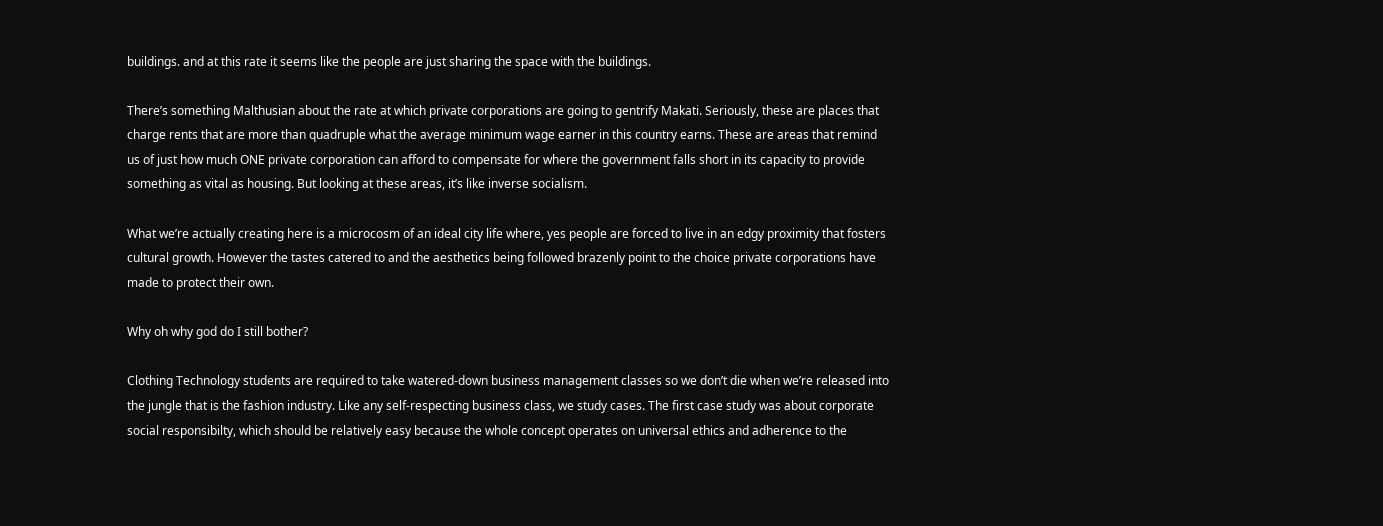buildings. and at this rate it seems like the people are just sharing the space with the buildings.

There’s something Malthusian about the rate at which private corporations are going to gentrify Makati. Seriously, these are places that charge rents that are more than quadruple what the average minimum wage earner in this country earns. These are areas that remind us of just how much ONE private corporation can afford to compensate for where the government falls short in its capacity to provide something as vital as housing. But looking at these areas, it’s like inverse socialism.

What we’re actually creating here is a microcosm of an ideal city life where, yes people are forced to live in an edgy proximity that fosters cultural growth. However the tastes catered to and the aesthetics being followed brazenly point to the choice private corporations have made to protect their own.

Why oh why god do I still bother?

Clothing Technology students are required to take watered-down business management classes so we don’t die when we’re released into the jungle that is the fashion industry. Like any self-respecting business class, we study cases. The first case study was about corporate social responsibilty, which should be relatively easy because the whole concept operates on universal ethics and adherence to the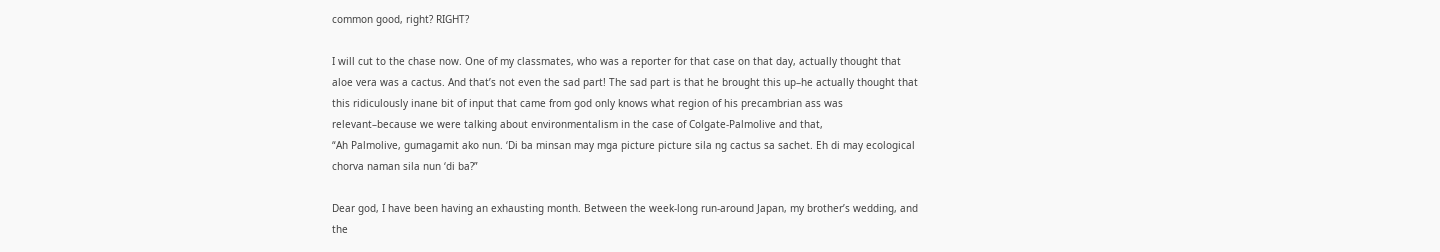common good, right? RIGHT?

I will cut to the chase now. One of my classmates, who was a reporter for that case on that day, actually thought that aloe vera was a cactus. And that’s not even the sad part! The sad part is that he brought this up–he actually thought that this ridiculously inane bit of input that came from god only knows what region of his precambrian ass was relevant–because we were talking about environmentalism in the case of Colgate-Palmolive and that,
“Ah Palmolive, gumagamit ako nun. ‘Di ba minsan may mga picture picture sila ng cactus sa sachet. Eh di may ecological chorva naman sila nun ‘di ba?”

Dear god, I have been having an exhausting month. Between the week-long run-around Japan, my brother’s wedding, and the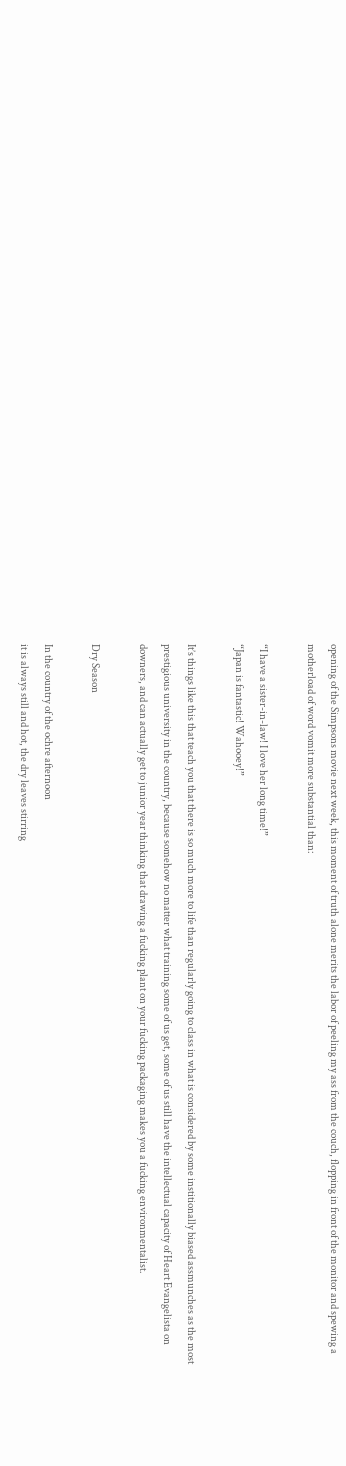opening of the Simpsons movie next week, this moment of truth alone merits the labor of peeling my ass from the couch, flopping in front of the monitor and spewing a motherload of word vomit more substantial than:

“I have a sister-in-law! I love her long time!”
“Japan is fantastic! Wahooey!”

It’s things like this that teach you that there is so much more to life than regularly going to class in what is considered by some institionally biased assmunches as the most prestigious university in the country, because somehow no matter what training some of us get, some of us still have the intellectual capacity of Heart Evangelista on downers, and can actually get to junior year thinking that drawing a fucking plant on your fucking packaging makes you a fucking environmentalist.

Dry Season

In the country of the ochre afternoon
it is always still and hot, the dry leaves stirring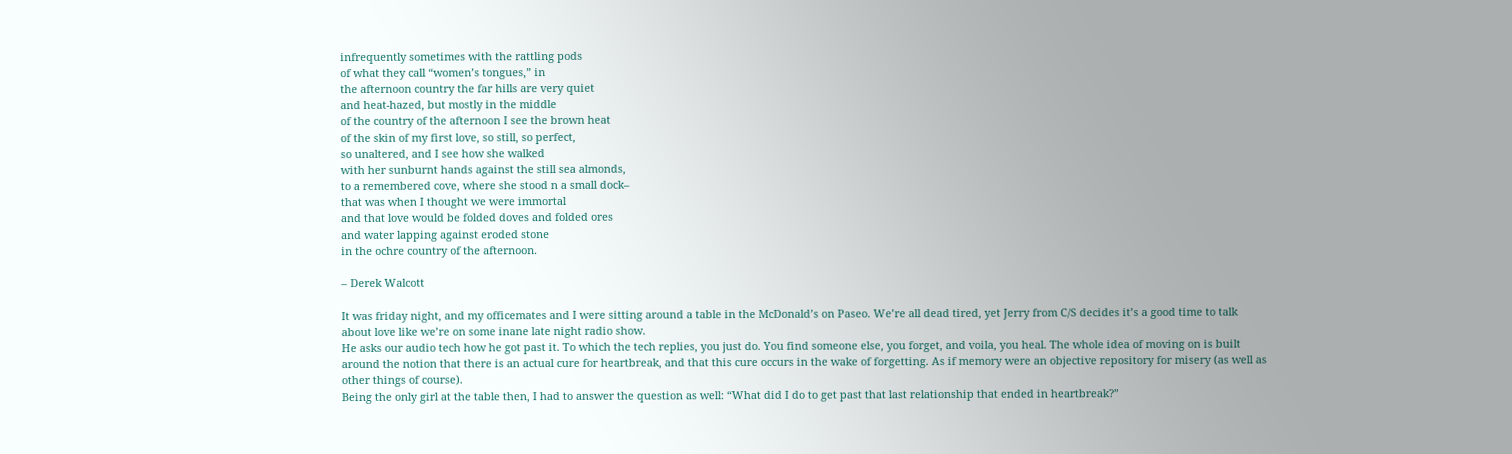infrequently sometimes with the rattling pods
of what they call “women’s tongues,” in
the afternoon country the far hills are very quiet
and heat-hazed, but mostly in the middle
of the country of the afternoon I see the brown heat
of the skin of my first love, so still, so perfect,
so unaltered, and I see how she walked
with her sunburnt hands against the still sea almonds,
to a remembered cove, where she stood n a small dock–
that was when I thought we were immortal
and that love would be folded doves and folded ores
and water lapping against eroded stone
in the ochre country of the afternoon.

– Derek Walcott

It was friday night, and my officemates and I were sitting around a table in the McDonald’s on Paseo. We’re all dead tired, yet Jerry from C/S decides it’s a good time to talk about love like we’re on some inane late night radio show.
He asks our audio tech how he got past it. To which the tech replies, you just do. You find someone else, you forget, and voila, you heal. The whole idea of moving on is built around the notion that there is an actual cure for heartbreak, and that this cure occurs in the wake of forgetting. As if memory were an objective repository for misery (as well as other things of course).
Being the only girl at the table then, I had to answer the question as well: “What did I do to get past that last relationship that ended in heartbreak?”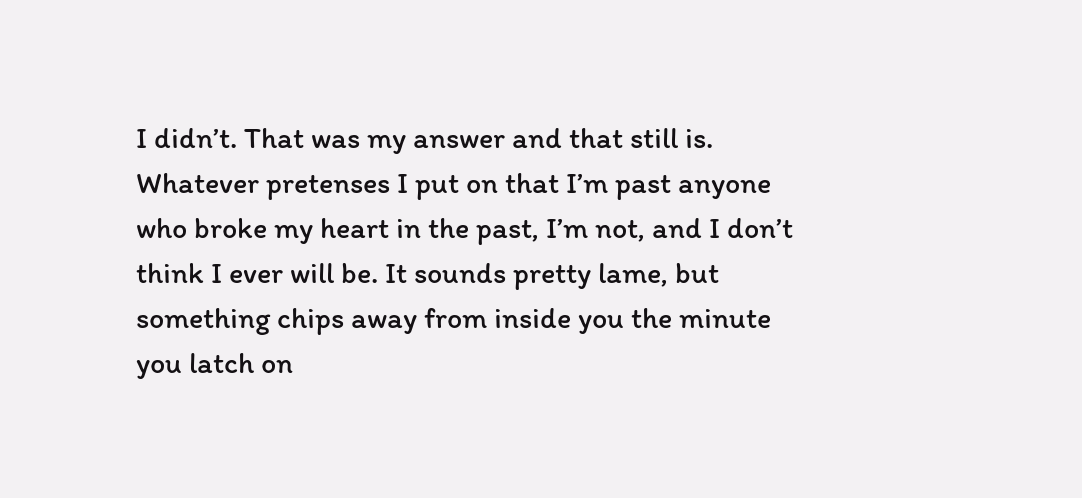I didn’t. That was my answer and that still is. Whatever pretenses I put on that I’m past anyone who broke my heart in the past, I’m not, and I don’t think I ever will be. It sounds pretty lame, but something chips away from inside you the minute you latch on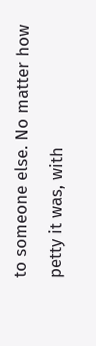to someone else. No matter how petty it was, with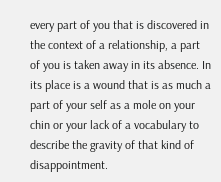every part of you that is discovered in the context of a relationship, a part of you is taken away in its absence. In its place is a wound that is as much a part of your self as a mole on your chin or your lack of a vocabulary to describe the gravity of that kind of disappointment.